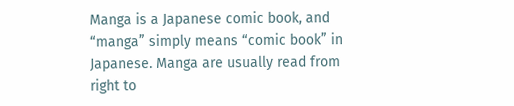Manga is a Japanese comic book, and “manga” simply means “comic book” in Japanese. Manga are usually read from right to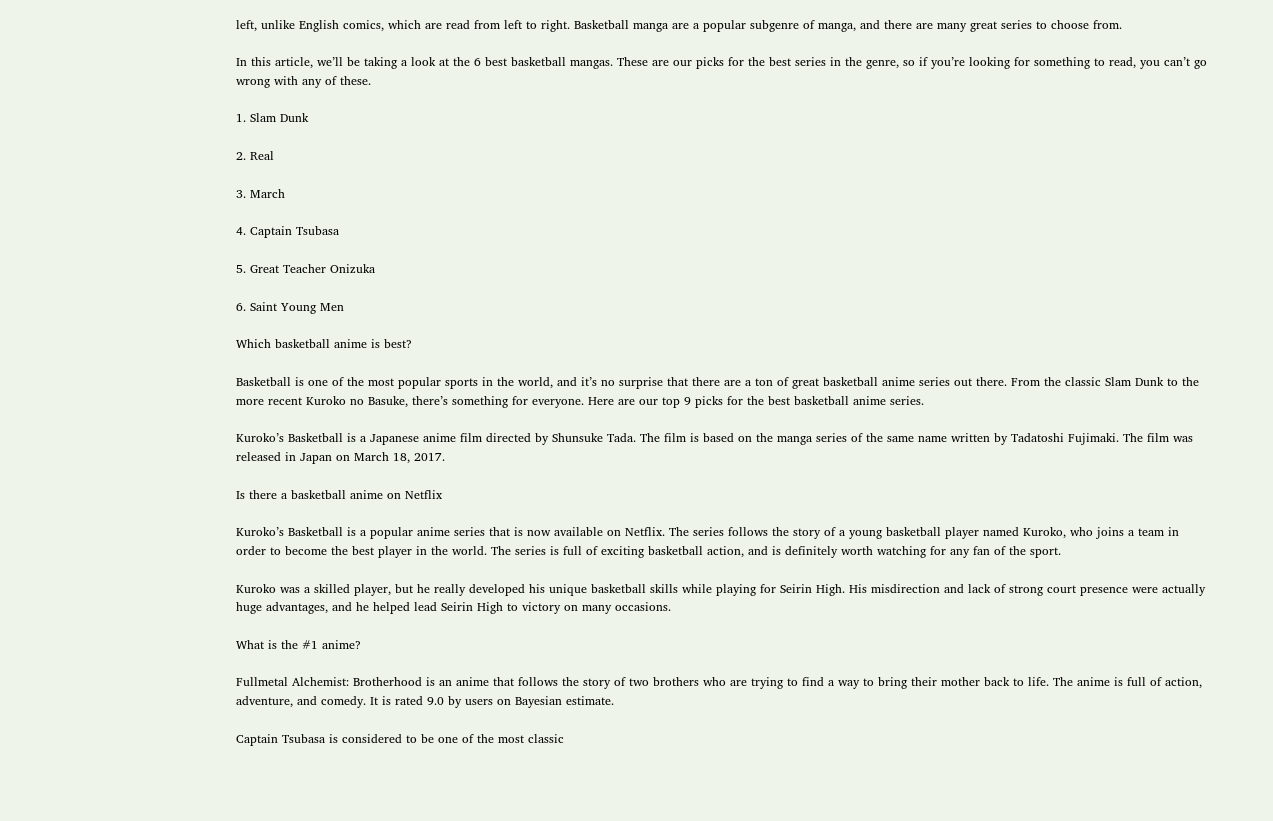left, unlike English comics, which are read from left to right. Basketball manga are a popular subgenre of manga, and there are many great series to choose from.

In this article, we’ll be taking a look at the 6 best basketball mangas. These are our picks for the best series in the genre, so if you’re looking for something to read, you can’t go wrong with any of these.

1. Slam Dunk

2. Real

3. March

4. Captain Tsubasa

5. Great Teacher Onizuka

6. Saint Young Men

Which basketball anime is best?

Basketball is one of the most popular sports in the world, and it’s no surprise that there are a ton of great basketball anime series out there. From the classic Slam Dunk to the more recent Kuroko no Basuke, there’s something for everyone. Here are our top 9 picks for the best basketball anime series.

Kuroko’s Basketball is a Japanese anime film directed by Shunsuke Tada. The film is based on the manga series of the same name written by Tadatoshi Fujimaki. The film was released in Japan on March 18, 2017.

Is there a basketball anime on Netflix

Kuroko’s Basketball is a popular anime series that is now available on Netflix. The series follows the story of a young basketball player named Kuroko, who joins a team in order to become the best player in the world. The series is full of exciting basketball action, and is definitely worth watching for any fan of the sport.

Kuroko was a skilled player, but he really developed his unique basketball skills while playing for Seirin High. His misdirection and lack of strong court presence were actually huge advantages, and he helped lead Seirin High to victory on many occasions.

What is the #1 anime?

Fullmetal Alchemist: Brotherhood is an anime that follows the story of two brothers who are trying to find a way to bring their mother back to life. The anime is full of action, adventure, and comedy. It is rated 9.0 by users on Bayesian estimate.

Captain Tsubasa is considered to be one of the most classic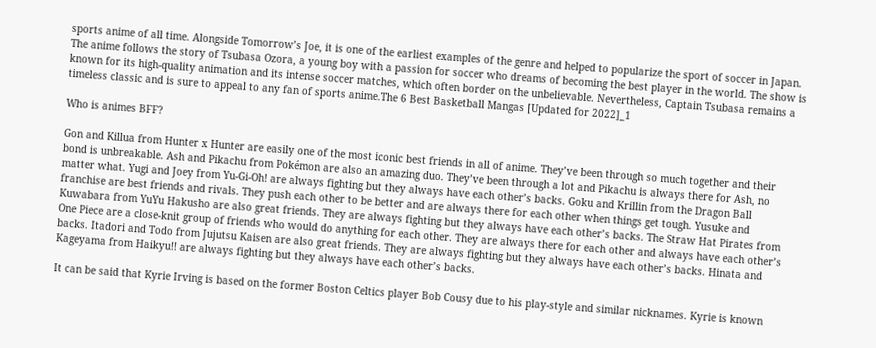sports anime of all time. Alongside Tomorrow’s Joe, it is one of the earliest examples of the genre and helped to popularize the sport of soccer in Japan. The anime follows the story of Tsubasa Ozora, a young boy with a passion for soccer who dreams of becoming the best player in the world. The show is known for its high-quality animation and its intense soccer matches, which often border on the unbelievable. Nevertheless, Captain Tsubasa remains a timeless classic and is sure to appeal to any fan of sports anime.The 6 Best Basketball Mangas [Updated for 2022]_1

Who is animes BFF?

Gon and Killua from Hunter x Hunter are easily one of the most iconic best friends in all of anime. They’ve been through so much together and their bond is unbreakable. Ash and Pikachu from Pokémon are also an amazing duo. They’ve been through a lot and Pikachu is always there for Ash, no matter what. Yugi and Joey from Yu-Gi-Oh! are always fighting but they always have each other’s backs. Goku and Krillin from the Dragon Ball franchise are best friends and rivals. They push each other to be better and are always there for each other when things get tough. Yusuke and Kuwabara from YuYu Hakusho are also great friends. They are always fighting but they always have each other’s backs. The Straw Hat Pirates from One Piece are a close-knit group of friends who would do anything for each other. They are always there for each other and always have each other’s backs. Itadori and Todo from Jujutsu Kaisen are also great friends. They are always fighting but they always have each other’s backs. Hinata and Kageyama from Haikyu!! are always fighting but they always have each other’s backs.

It can be said that Kyrie Irving is based on the former Boston Celtics player Bob Cousy due to his play-style and similar nicknames. Kyrie is known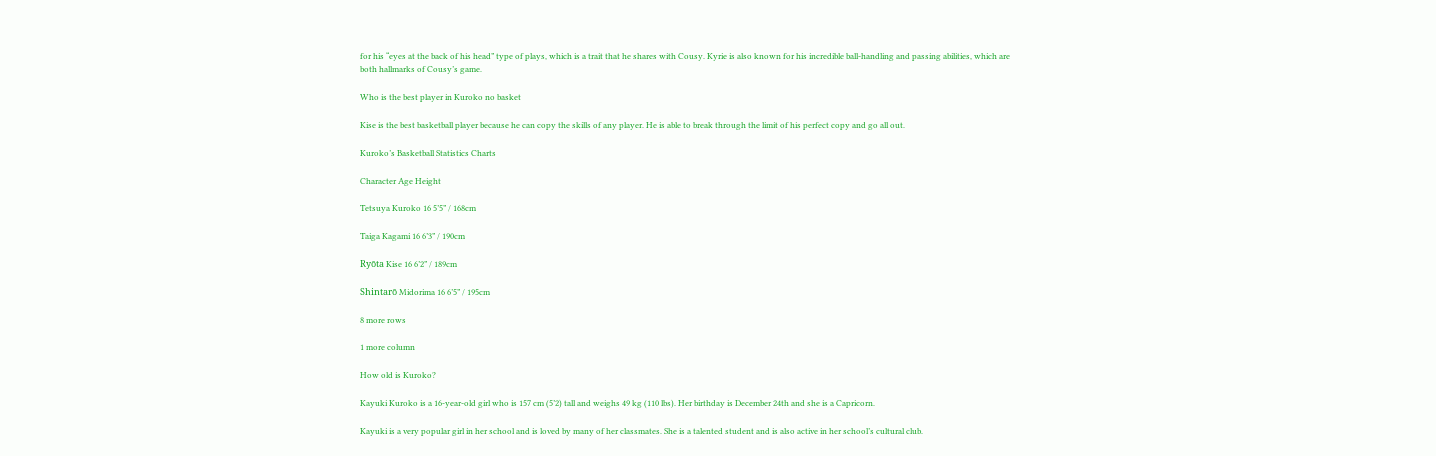for his “eyes at the back of his head” type of plays, which is a trait that he shares with Cousy. Kyrie is also known for his incredible ball-handling and passing abilities, which are both hallmarks of Cousy’s game.

Who is the best player in Kuroko no basket

Kise is the best basketball player because he can copy the skills of any player. He is able to break through the limit of his perfect copy and go all out.

Kuroko’s Basketball Statistics Charts

Character Age Height

Tetsuya Kuroko 16 5’5” / 168cm

Taiga Kagami 16 6’3” / 190cm

Ryōta Kise 16 6’2” / 189cm

Shintarō Midorima 16 6’5” / 195cm

8 more rows

1 more column

How old is Kuroko?

Kayuki Kuroko is a 16-year-old girl who is 157 cm (5’2) tall and weighs 49 kg (110 lbs). Her birthday is December 24th and she is a Capricorn.

Kayuki is a very popular girl in her school and is loved by many of her classmates. She is a talented student and is also active in her school’s cultural club.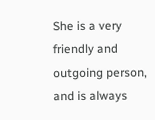She is a very friendly and outgoing person, and is always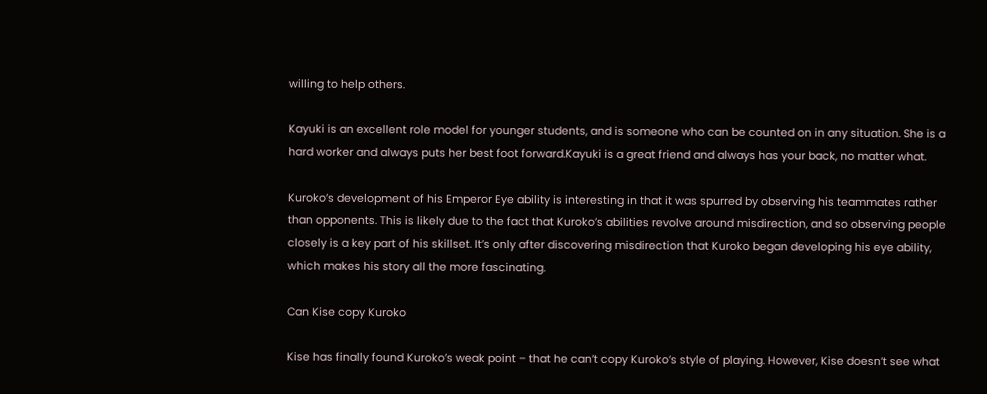willing to help others.

Kayuki is an excellent role model for younger students, and is someone who can be counted on in any situation. She is a hard worker and always puts her best foot forward.Kayuki is a great friend and always has your back, no matter what.

Kuroko’s development of his Emperor Eye ability is interesting in that it was spurred by observing his teammates rather than opponents. This is likely due to the fact that Kuroko’s abilities revolve around misdirection, and so observing people closely is a key part of his skillset. It’s only after discovering misdirection that Kuroko began developing his eye ability, which makes his story all the more fascinating.

Can Kise copy Kuroko

Kise has finally found Kuroko’s weak point – that he can’t copy Kuroko’s style of playing. However, Kise doesn’t see what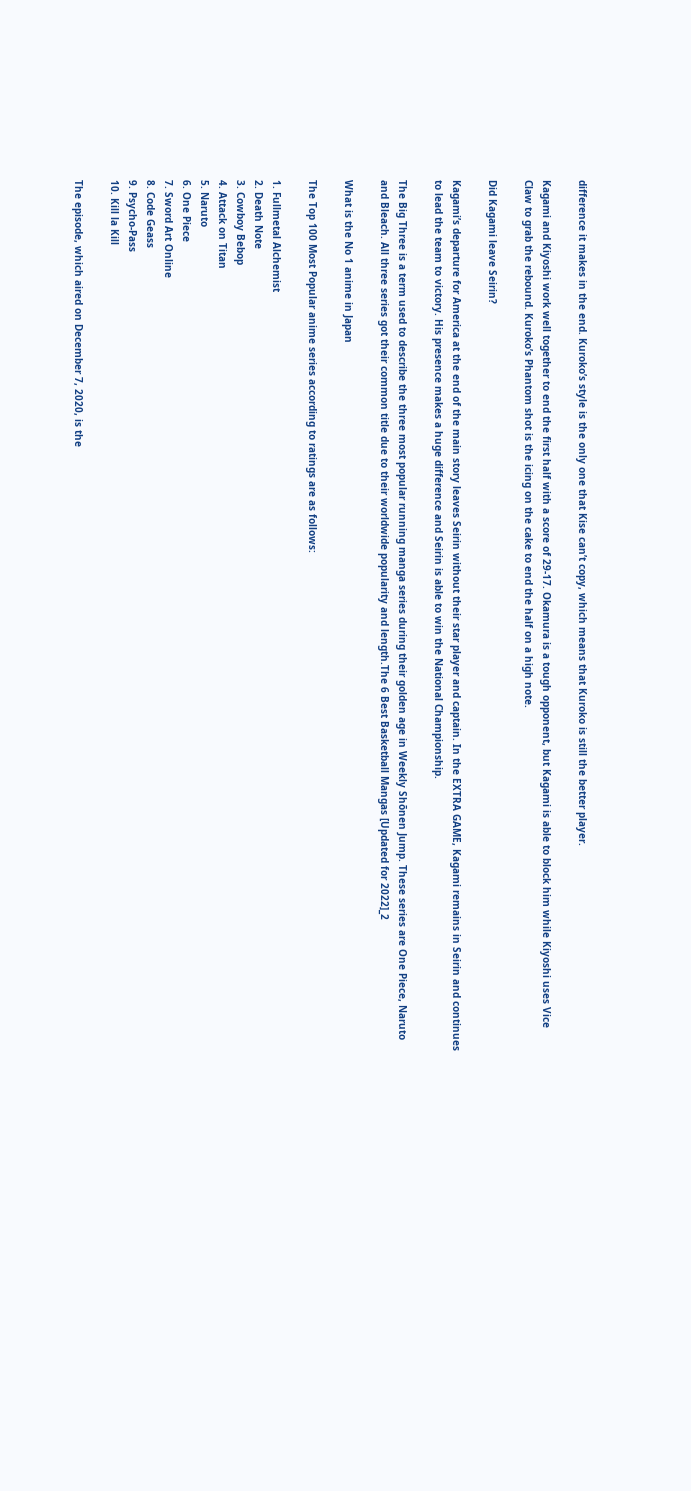difference it makes in the end. Kuroko’s style is the only one that Kise can’t copy, which means that Kuroko is still the better player.

Kagami and Kiyoshi work well together to end the first half with a score of 29-17. Okamura is a tough opponent, but Kagami is able to block him while Kiyoshi uses Vice Claw to grab the rebound. Kuroko’s Phantom shot is the icing on the cake to end the half on a high note.

Did Kagami leave Seirin?

Kagami’s departure for America at the end of the main story leaves Seirin without their star player and captain. In the EXTRA GAME, Kagami remains in Seirin and continues to lead the team to victory. His presence makes a huge difference and Seirin is able to win the National Championship.

The Big Three is a term used to describe the three most popular running manga series during their golden age in Weekly Shōnen Jump. These series are One Piece, Naruto and Bleach. All three series got their common title due to their worldwide popularity and length.The 6 Best Basketball Mangas [Updated for 2022]_2

What is the No 1 anime in Japan

The Top 100 Most Popular anime series according to ratings are as follows:

1. Fullmetal Alchemist
2. Death Note
3. Cowboy Bebop
4. Attack on Titan
5. Naruto
6. One Piece
7. Sword Art Online
8. Code Geass
9. Psycho-Pass
10. Kill la Kill

The episode, which aired on December 7, 2020, is the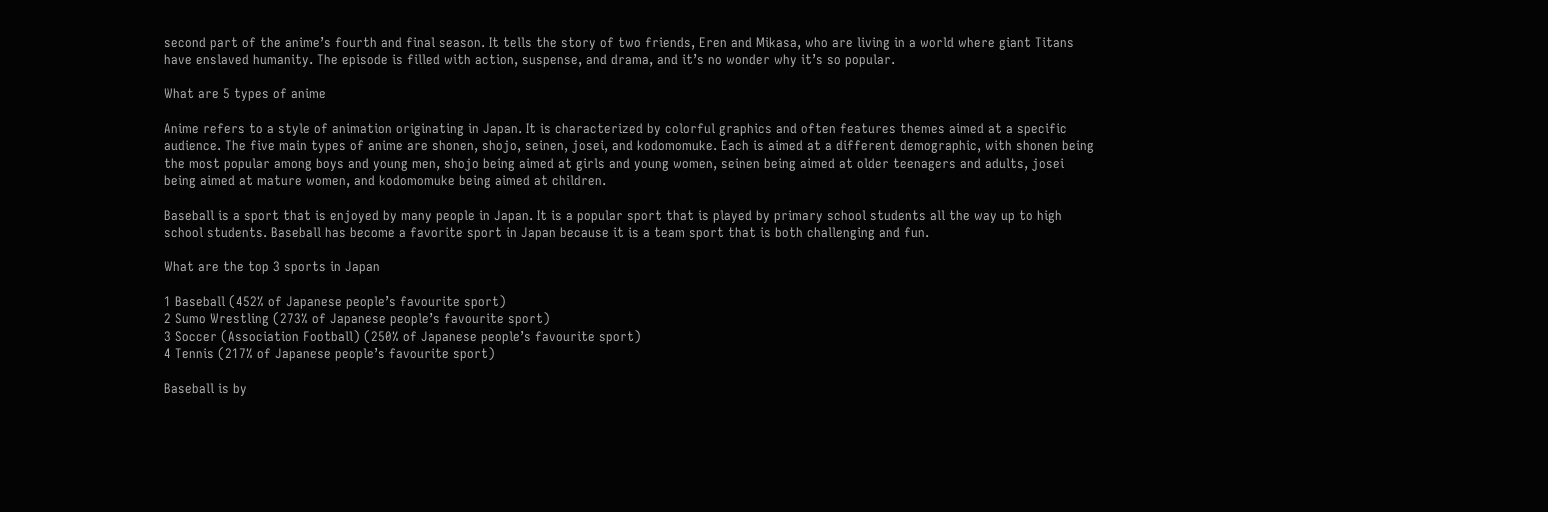second part of the anime’s fourth and final season. It tells the story of two friends, Eren and Mikasa, who are living in a world where giant Titans have enslaved humanity. The episode is filled with action, suspense, and drama, and it’s no wonder why it’s so popular.

What are 5 types of anime

Anime refers to a style of animation originating in Japan. It is characterized by colorful graphics and often features themes aimed at a specific audience. The five main types of anime are shonen, shojo, seinen, josei, and kodomomuke. Each is aimed at a different demographic, with shonen being the most popular among boys and young men, shojo being aimed at girls and young women, seinen being aimed at older teenagers and adults, josei being aimed at mature women, and kodomomuke being aimed at children.

Baseball is a sport that is enjoyed by many people in Japan. It is a popular sport that is played by primary school students all the way up to high school students. Baseball has become a favorite sport in Japan because it is a team sport that is both challenging and fun.

What are the top 3 sports in Japan

1 Baseball (452% of Japanese people’s favourite sport)
2 Sumo Wrestling (273% of Japanese people’s favourite sport)
3 Soccer (Association Football) (250% of Japanese people’s favourite sport)
4 Tennis (217% of Japanese people’s favourite sport)

Baseball is by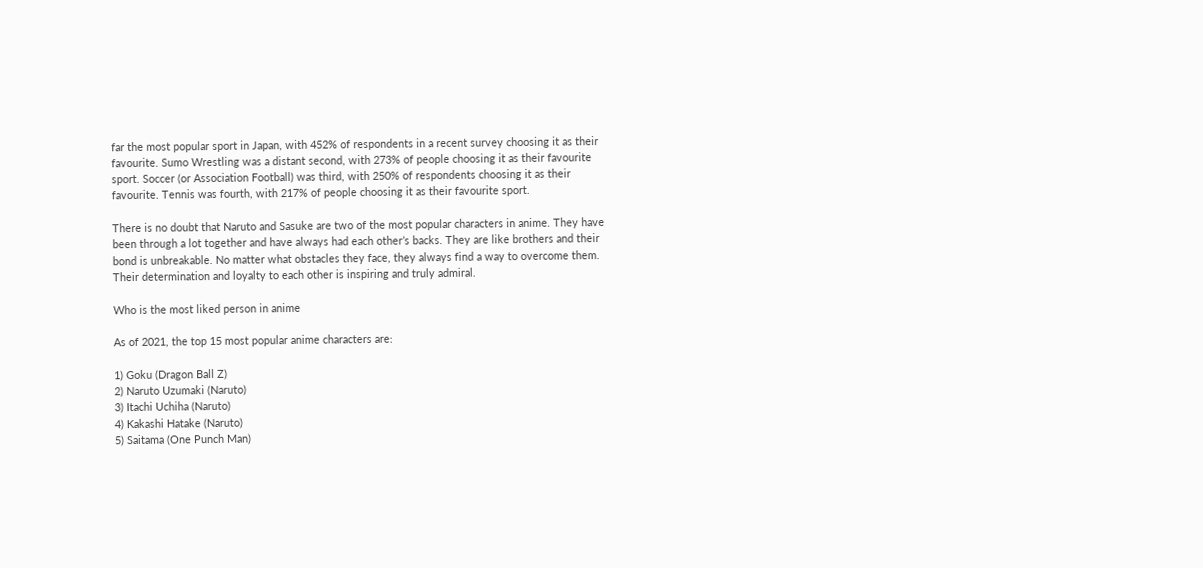far the most popular sport in Japan, with 452% of respondents in a recent survey choosing it as their favourite. Sumo Wrestling was a distant second, with 273% of people choosing it as their favourite sport. Soccer (or Association Football) was third, with 250% of respondents choosing it as their favourite. Tennis was fourth, with 217% of people choosing it as their favourite sport.

There is no doubt that Naruto and Sasuke are two of the most popular characters in anime. They have been through a lot together and have always had each other’s backs. They are like brothers and their bond is unbreakable. No matter what obstacles they face, they always find a way to overcome them. Their determination and loyalty to each other is inspiring and truly admiral.

Who is the most liked person in anime

As of 2021, the top 15 most popular anime characters are:

1) Goku (Dragon Ball Z)
2) Naruto Uzumaki (Naruto)
3) Itachi Uchiha (Naruto)
4) Kakashi Hatake (Naruto)
5) Saitama (One Punch Man)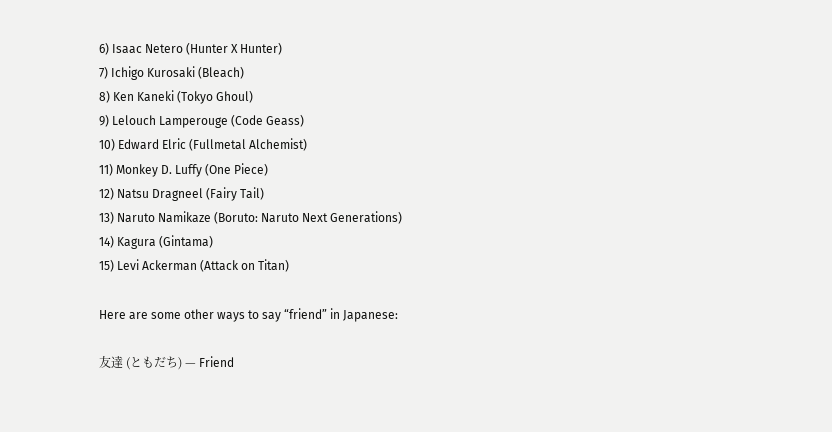6) Isaac Netero (Hunter X Hunter)
7) Ichigo Kurosaki (Bleach)
8) Ken Kaneki (Tokyo Ghoul)
9) Lelouch Lamperouge (Code Geass)
10) Edward Elric (Fullmetal Alchemist)
11) Monkey D. Luffy (One Piece)
12) Natsu Dragneel (Fairy Tail)
13) Naruto Namikaze (Boruto: Naruto Next Generations)
14) Kagura (Gintama)
15) Levi Ackerman (Attack on Titan)

Here are some other ways to say “friend” in Japanese:

友達 (ともだち) — Friend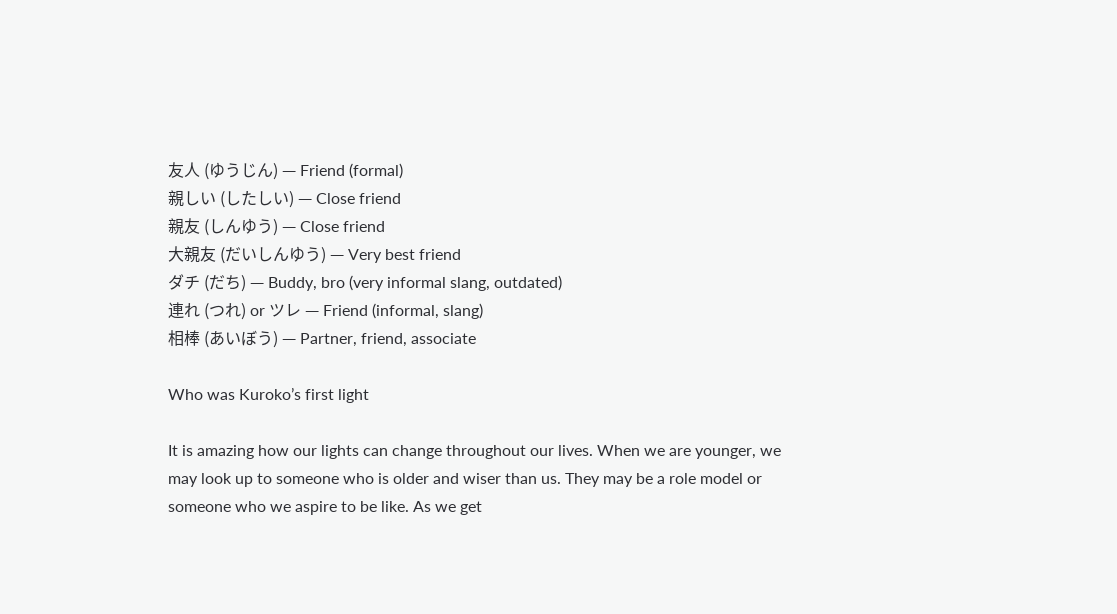友人 (ゆうじん) — Friend (formal)
親しい (したしい) — Close friend
親友 (しんゆう) — Close friend
大親友 (だいしんゆう) — Very best friend
ダチ (だち) — Buddy, bro (very informal slang, outdated)
連れ (つれ) or ツレ — Friend (informal, slang)
相棒 (あいぼう) — Partner, friend, associate

Who was Kuroko’s first light

It is amazing how our lights can change throughout our lives. When we are younger, we may look up to someone who is older and wiser than us. They may be a role model or someone who we aspire to be like. As we get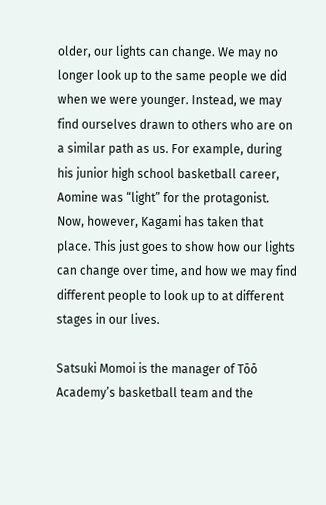older, our lights can change. We may no longer look up to the same people we did when we were younger. Instead, we may find ourselves drawn to others who are on a similar path as us. For example, during his junior high school basketball career, Aomine was “light” for the protagonist. Now, however, Kagami has taken that place. This just goes to show how our lights can change over time, and how we may find different people to look up to at different stages in our lives.

Satsuki Momoi is the manager of Tōō Academy’s basketball team and the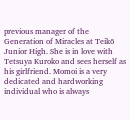previous manager of the Generation of Miracles at Teikō Junior High. She is in love with Tetsuya Kuroko and sees herself as his girlfriend. Momoi is a very dedicated and hardworking individual who is always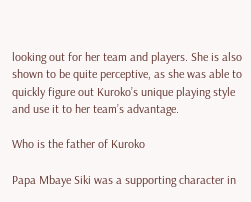looking out for her team and players. She is also shown to be quite perceptive, as she was able to quickly figure out Kuroko’s unique playing style and use it to her team’s advantage.

Who is the father of Kuroko

Papa Mbaye Siki was a supporting character in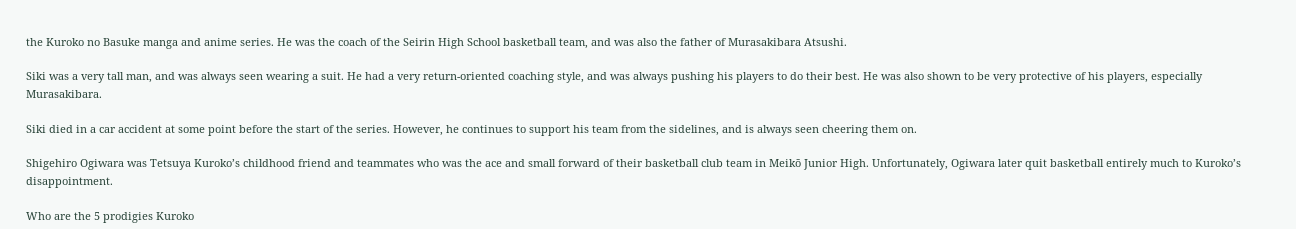the Kuroko no Basuke manga and anime series. He was the coach of the Seirin High School basketball team, and was also the father of Murasakibara Atsushi.

Siki was a very tall man, and was always seen wearing a suit. He had a very return-oriented coaching style, and was always pushing his players to do their best. He was also shown to be very protective of his players, especially Murasakibara.

Siki died in a car accident at some point before the start of the series. However, he continues to support his team from the sidelines, and is always seen cheering them on.

Shigehiro Ogiwara was Tetsuya Kuroko’s childhood friend and teammates who was the ace and small forward of their basketball club team in Meikō Junior High. Unfortunately, Ogiwara later quit basketball entirely much to Kuroko’s disappointment.

Who are the 5 prodigies Kuroko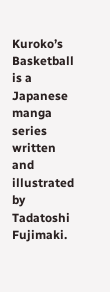Kuroko’s Basketball is a Japanese manga series written and illustrated by Tadatoshi Fujimaki.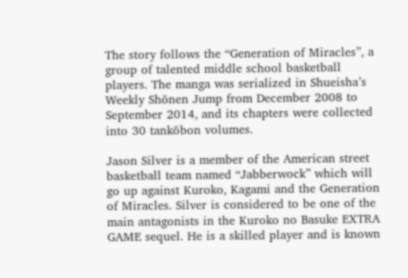The story follows the “Generation of Miracles”, a group of talented middle school basketball players. The manga was serialized in Shueisha’s Weekly Shōnen Jump from December 2008 to September 2014, and its chapters were collected into 30 tankōbon volumes.

Jason Silver is a member of the American street basketball team named “Jabberwock” which will go up against Kuroko, Kagami and the Generation of Miracles. Silver is considered to be one of the main antagonists in the Kuroko no Basuke EXTRA GAME sequel. He is a skilled player and is known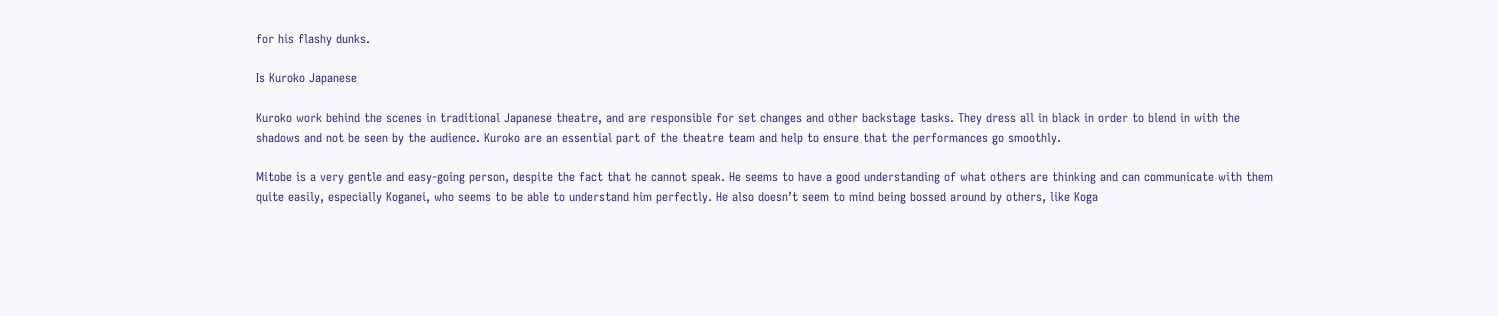for his flashy dunks.

Is Kuroko Japanese

Kuroko work behind the scenes in traditional Japanese theatre, and are responsible for set changes and other backstage tasks. They dress all in black in order to blend in with the shadows and not be seen by the audience. Kuroko are an essential part of the theatre team and help to ensure that the performances go smoothly.

Mitobe is a very gentle and easy-going person, despite the fact that he cannot speak. He seems to have a good understanding of what others are thinking and can communicate with them quite easily, especially Koganei, who seems to be able to understand him perfectly. He also doesn’t seem to mind being bossed around by others, like Koga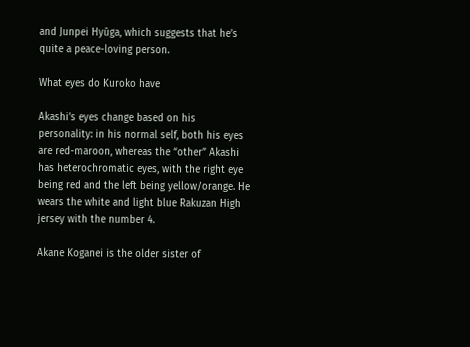and Junpei Hyūga, which suggests that he’s quite a peace-loving person.

What eyes do Kuroko have

Akashi’s eyes change based on his personality: in his normal self, both his eyes are red-maroon, whereas the “other” Akashi has heterochromatic eyes, with the right eye being red and the left being yellow/orange. He wears the white and light blue Rakuzan High jersey with the number 4.

Akane Koganei is the older sister of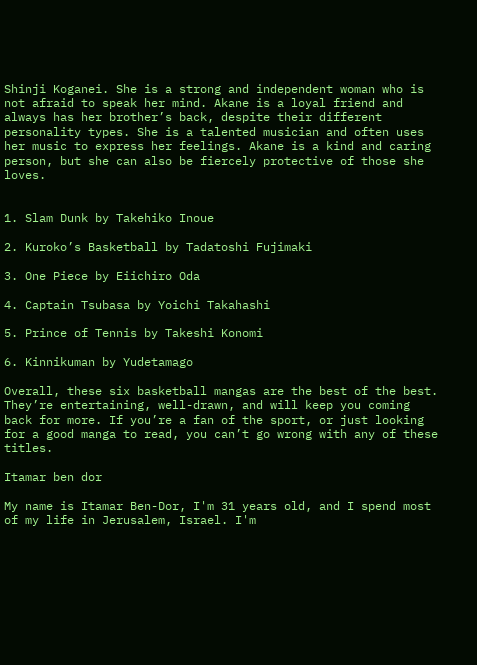Shinji Koganei. She is a strong and independent woman who is not afraid to speak her mind. Akane is a loyal friend and always has her brother’s back, despite their different personality types. She is a talented musician and often uses her music to express her feelings. Akane is a kind and caring person, but she can also be fiercely protective of those she loves.


1. Slam Dunk by Takehiko Inoue

2. Kuroko’s Basketball by Tadatoshi Fujimaki

3. One Piece by Eiichiro Oda

4. Captain Tsubasa by Yoichi Takahashi

5. Prince of Tennis by Takeshi Konomi

6. Kinnikuman by Yudetamago

Overall, these six basketball mangas are the best of the best. They’re entertaining, well-drawn, and will keep you coming back for more. If you’re a fan of the sport, or just looking for a good manga to read, you can’t go wrong with any of these titles.

Itamar ben dor

My name is Itamar Ben-Dor, I'm 31 years old, and I spend most of my life in Jerusalem, Israel. I'm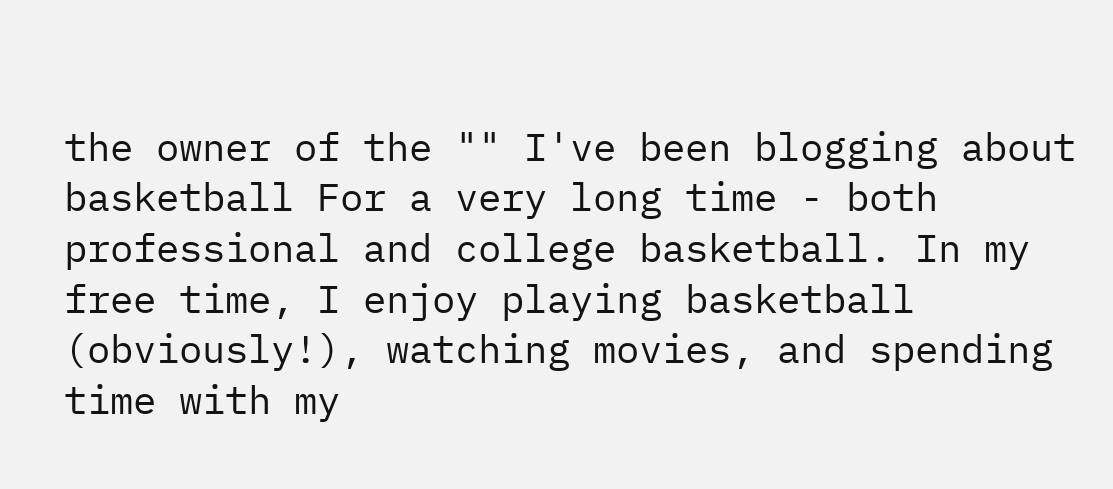the owner of the "" I've been blogging about basketball For a very long time - both professional and college basketball. In my free time, I enjoy playing basketball (obviously!), watching movies, and spending time with my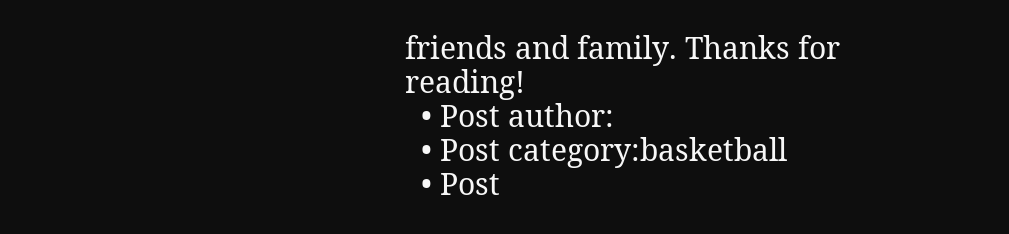friends and family. Thanks for reading!
  • Post author:
  • Post category:basketball
  • Post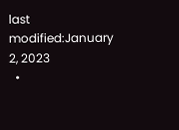last modified:January 2, 2023
  •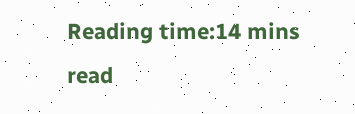Reading time:14 mins read